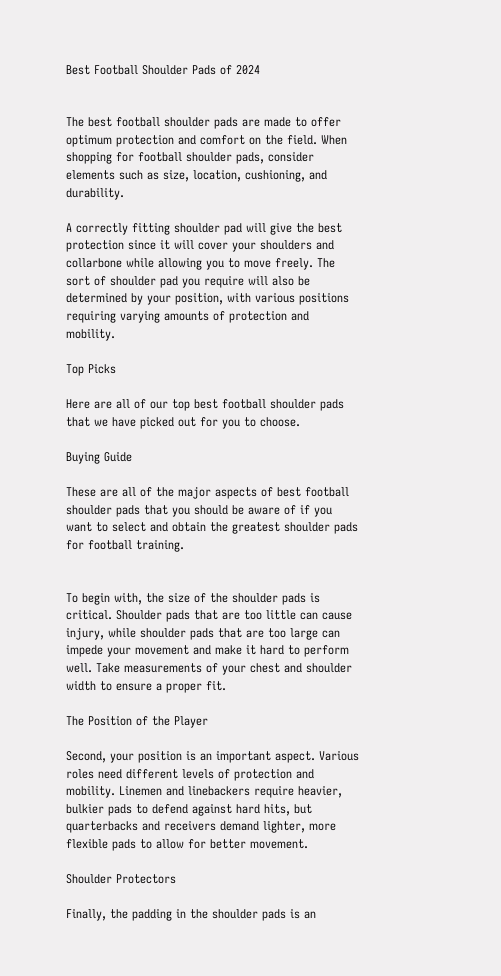Best Football Shoulder Pads of 2024


The best football shoulder pads are made to offer optimum protection and comfort on the field. When shopping for football shoulder pads, consider elements such as size, location, cushioning, and durability.

A correctly fitting shoulder pad will give the best protection since it will cover your shoulders and collarbone while allowing you to move freely. The sort of shoulder pad you require will also be determined by your position, with various positions requiring varying amounts of protection and mobility.

Top Picks

Here are all of our top best football shoulder pads that we have picked out for you to choose.

Buying Guide

These are all of the major aspects of best football shoulder pads that you should be aware of if you want to select and obtain the greatest shoulder pads for football training.


To begin with, the size of the shoulder pads is critical. Shoulder pads that are too little can cause injury, while shoulder pads that are too large can impede your movement and make it hard to perform well. Take measurements of your chest and shoulder width to ensure a proper fit.

The Position of the Player

Second, your position is an important aspect. Various roles need different levels of protection and mobility. Linemen and linebackers require heavier, bulkier pads to defend against hard hits, but quarterbacks and receivers demand lighter, more flexible pads to allow for better movement.

Shoulder Protectors

Finally, the padding in the shoulder pads is an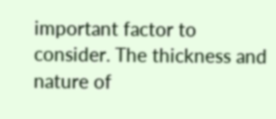important factor to consider. The thickness and nature of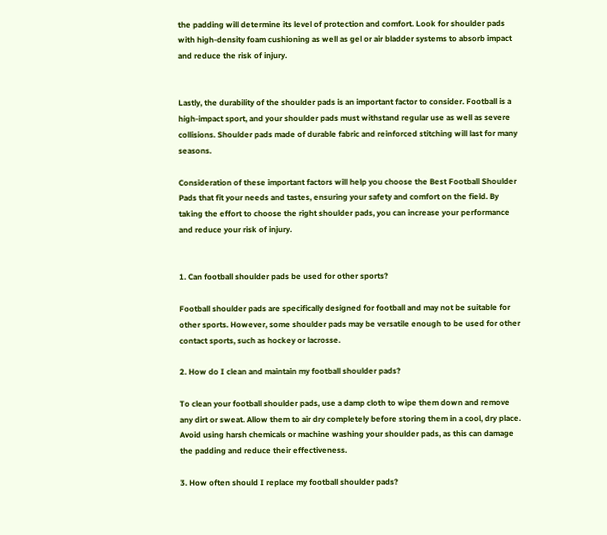the padding will determine its level of protection and comfort. Look for shoulder pads with high-density foam cushioning as well as gel or air bladder systems to absorb impact and reduce the risk of injury.


Lastly, the durability of the shoulder pads is an important factor to consider. Football is a high-impact sport, and your shoulder pads must withstand regular use as well as severe collisions. Shoulder pads made of durable fabric and reinforced stitching will last for many seasons.

Consideration of these important factors will help you choose the Best Football Shoulder Pads that fit your needs and tastes, ensuring your safety and comfort on the field. By taking the effort to choose the right shoulder pads, you can increase your performance and reduce your risk of injury.


1. Can football shoulder pads be used for other sports?

Football shoulder pads are specifically designed for football and may not be suitable for other sports. However, some shoulder pads may be versatile enough to be used for other contact sports, such as hockey or lacrosse.

2. How do I clean and maintain my football shoulder pads?

To clean your football shoulder pads, use a damp cloth to wipe them down and remove any dirt or sweat. Allow them to air dry completely before storing them in a cool, dry place. Avoid using harsh chemicals or machine washing your shoulder pads, as this can damage the padding and reduce their effectiveness.

3. How often should I replace my football shoulder pads?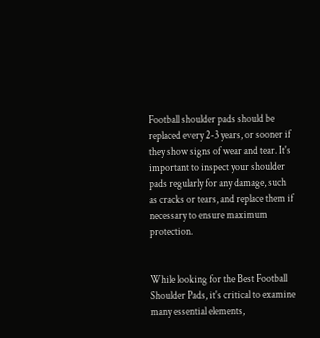Football shoulder pads should be replaced every 2-3 years, or sooner if they show signs of wear and tear. It's important to inspect your shoulder pads regularly for any damage, such as cracks or tears, and replace them if necessary to ensure maximum protection.


While looking for the Best Football Shoulder Pads, it's critical to examine many essential elements,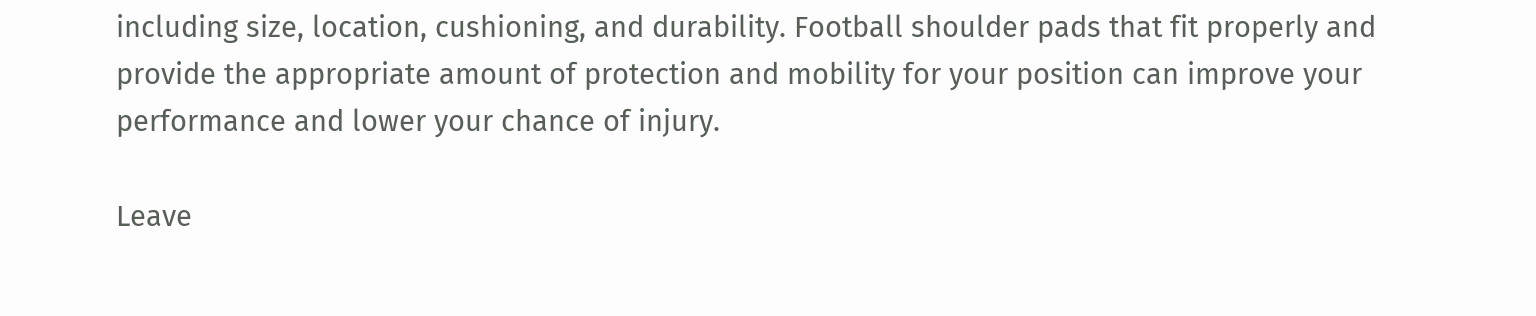including size, location, cushioning, and durability. Football shoulder pads that fit properly and provide the appropriate amount of protection and mobility for your position can improve your performance and lower your chance of injury.

Leave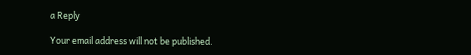a Reply

Your email address will not be published.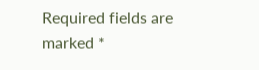Required fields are marked *